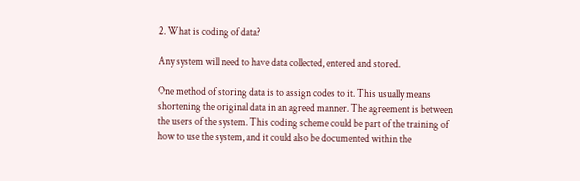2. What is coding of data?

Any system will need to have data collected, entered and stored.

One method of storing data is to assign codes to it. This usually means shortening the original data in an agreed manner. The agreement is between the users of the system. This coding scheme could be part of the training of how to use the system, and it could also be documented within the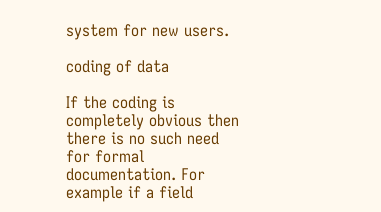system for new users.

coding of data

If the coding is completely obvious then there is no such need for formal documentation. For example if a field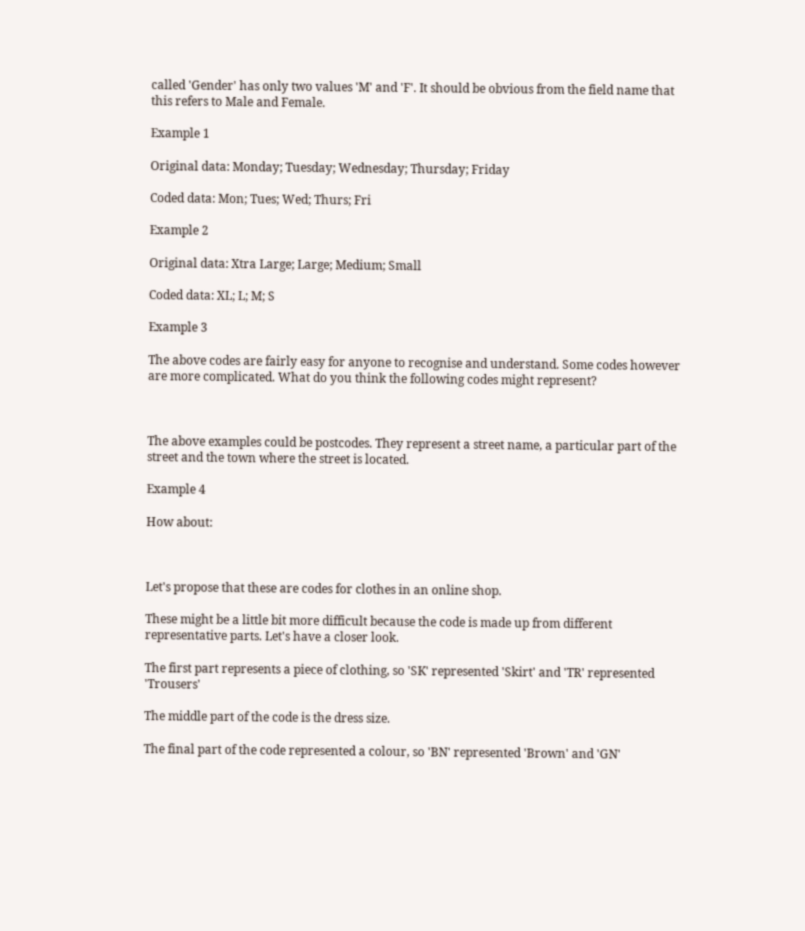called 'Gender' has only two values 'M' and 'F'. It should be obvious from the field name that this refers to Male and Female.

Example 1

Original data: Monday; Tuesday; Wednesday; Thursday; Friday

Coded data: Mon; Tues; Wed; Thurs; Fri

Example 2

Original data: Xtra Large; Large; Medium; Small

Coded data: XL; L; M; S

Example 3

The above codes are fairly easy for anyone to recognise and understand. Some codes however are more complicated. What do you think the following codes might represent?



The above examples could be postcodes. They represent a street name, a particular part of the street and the town where the street is located.

Example 4

How about:



Let's propose that these are codes for clothes in an online shop.

These might be a little bit more difficult because the code is made up from different representative parts. Let's have a closer look.

The first part represents a piece of clothing, so 'SK' represented 'Skirt' and 'TR' represented 'Trousers'

The middle part of the code is the dress size.

The final part of the code represented a colour, so 'BN' represented 'Brown' and 'GN'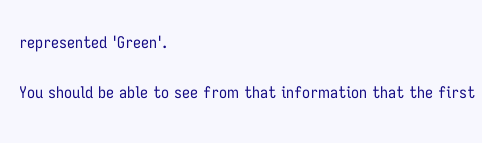represented 'Green'.

You should be able to see from that information that the first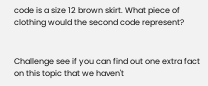code is a size 12 brown skirt. What piece of clothing would the second code represent?


Challenge see if you can find out one extra fact on this topic that we haven't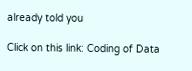already told you

Click on this link: Coding of Data